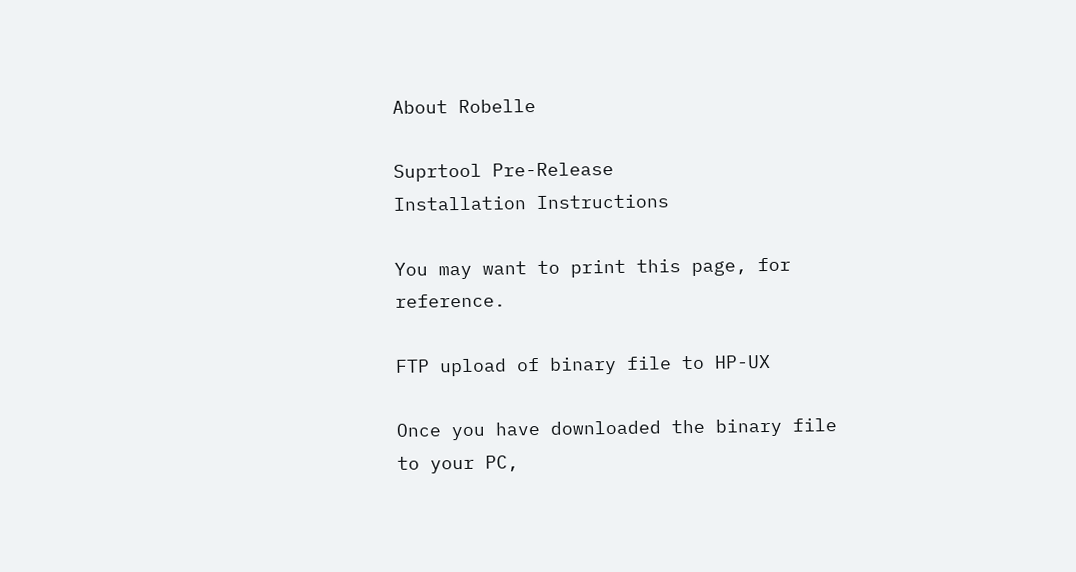About Robelle

Suprtool Pre-Release
Installation Instructions

You may want to print this page, for reference.

FTP upload of binary file to HP-UX

Once you have downloaded the binary file to your PC,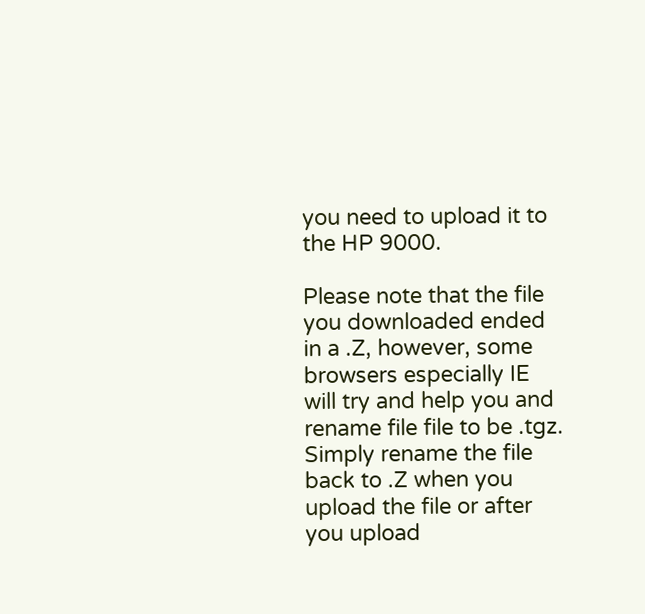you need to upload it to the HP 9000.

Please note that the file you downloaded ended in a .Z, however, some browsers especially IE will try and help you and rename file file to be .tgz. Simply rename the file back to .Z when you upload the file or after you upload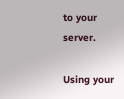to your server.

Using your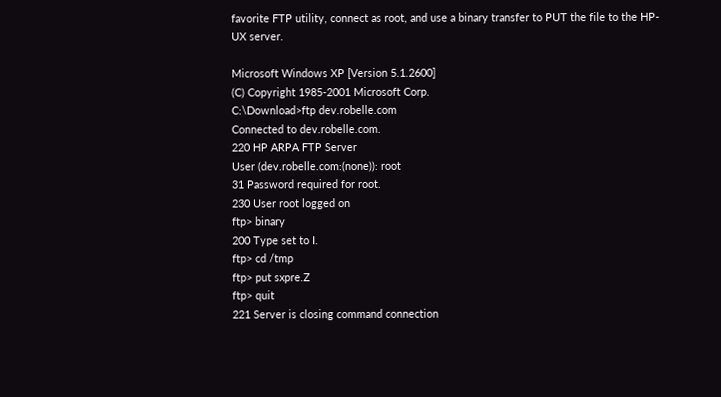favorite FTP utility, connect as root, and use a binary transfer to PUT the file to the HP-UX server.

Microsoft Windows XP [Version 5.1.2600]
(C) Copyright 1985-2001 Microsoft Corp.
C:\Download>ftp dev.robelle.com
Connected to dev.robelle.com.
220 HP ARPA FTP Server
User (dev.robelle.com:(none)): root
31 Password required for root.
230 User root logged on
ftp> binary
200 Type set to I.
ftp> cd /tmp
ftp> put sxpre.Z
ftp> quit
221 Server is closing command connection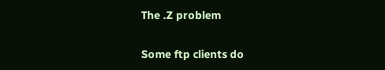The .Z problem

Some ftp clients do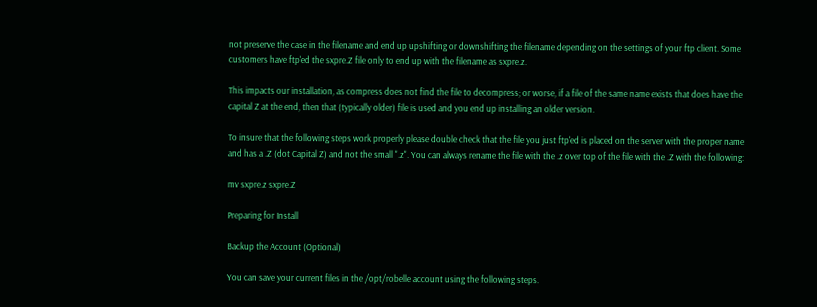not preserve the case in the filename and end up upshifting or downshifting the filename depending on the settings of your ftp client. Some customers have ftp'ed the sxpre.Z file only to end up with the filename as sxpre.z.

This impacts our installation, as compress does not find the file to decompress; or worse, if a file of the same name exists that does have the capital Z at the end, then that (typically older) file is used and you end up installing an older version.

To insure that the following steps work properly please double check that the file you just ftp'ed is placed on the server with the proper name and has a .Z (dot Capital Z) and not the small ".z". You can always rename the file with the .z over top of the file with the .Z with the following:

mv sxpre.z sxpre.Z

Preparing for Install

Backup the Account (Optional)

You can save your current files in the /opt/robelle account using the following steps.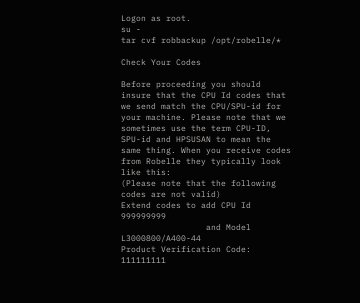Logon as root.
su -
tar cvf robbackup /opt/robelle/*

Check Your Codes

Before proceeding you should insure that the CPU Id codes that we send match the CPU/SPU-id for your machine. Please note that we sometimes use the term CPU-ID, SPU-id and HPSUSAN to mean the same thing. When you receive codes from Robelle they typically look like this:
(Please note that the following codes are not valid)
Extend codes to add CPU Id 999999999
                 and Model L3000800/A400-44
Product Verification Code:  111111111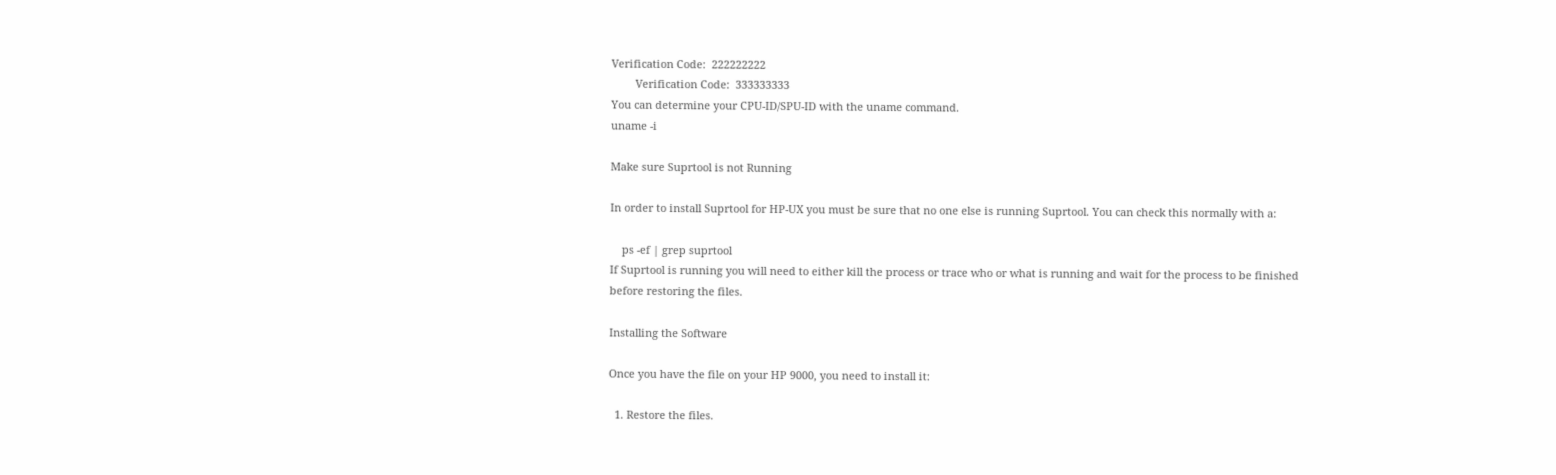Verification Code:  222222222
        Verification Code:  333333333
You can determine your CPU-ID/SPU-ID with the uname command.
uname -i

Make sure Suprtool is not Running

In order to install Suprtool for HP-UX you must be sure that no one else is running Suprtool. You can check this normally with a:

    ps -ef | grep suprtool
If Suprtool is running you will need to either kill the process or trace who or what is running and wait for the process to be finished before restoring the files.

Installing the Software

Once you have the file on your HP 9000, you need to install it:

  1. Restore the files.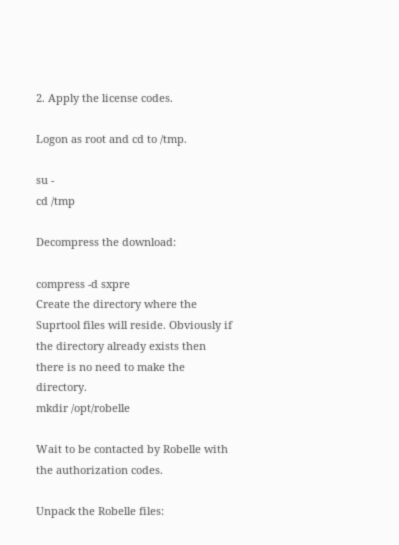2. Apply the license codes.

Logon as root and cd to /tmp.

su -
cd /tmp

Decompress the download:

compress -d sxpre
Create the directory where the Suprtool files will reside. Obviously if the directory already exists then there is no need to make the directory.
mkdir /opt/robelle

Wait to be contacted by Robelle with the authorization codes.

Unpack the Robelle files: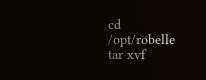cd /opt/robelle
tar xvf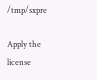/tmp/sxpre

Apply the license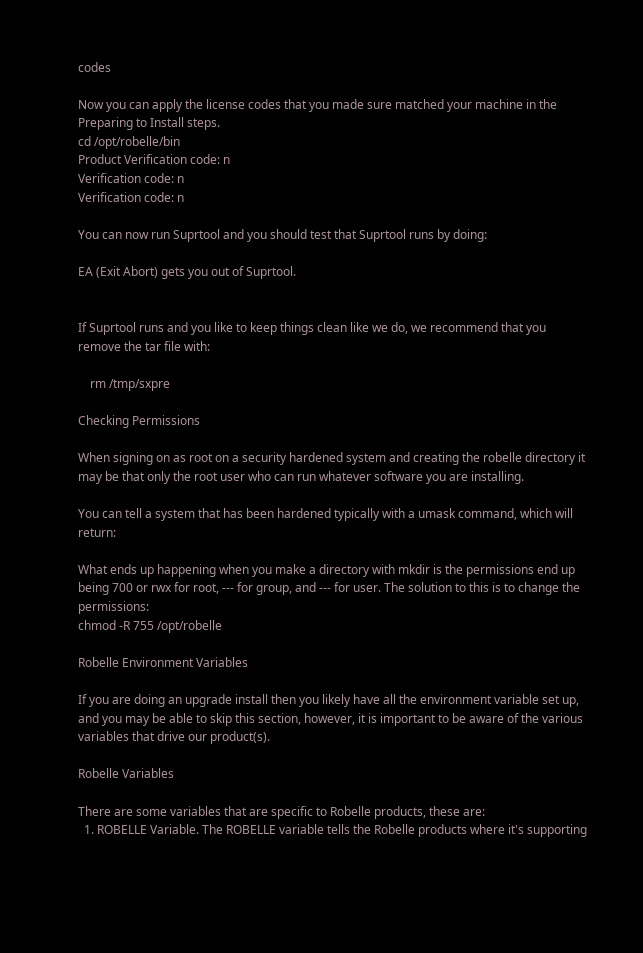codes

Now you can apply the license codes that you made sure matched your machine in the Preparing to Install steps.
cd /opt/robelle/bin
Product Verification code: n
Verification code: n
Verification code: n

You can now run Suprtool and you should test that Suprtool runs by doing:

EA (Exit Abort) gets you out of Suprtool.


If Suprtool runs and you like to keep things clean like we do, we recommend that you remove the tar file with:

    rm /tmp/sxpre

Checking Permissions

When signing on as root on a security hardened system and creating the robelle directory it may be that only the root user who can run whatever software you are installing.

You can tell a system that has been hardened typically with a umask command, which will return:

What ends up happening when you make a directory with mkdir is the permissions end up being 700 or rwx for root, --- for group, and --- for user. The solution to this is to change the permissions:
chmod -R 755 /opt/robelle

Robelle Environment Variables

If you are doing an upgrade install then you likely have all the environment variable set up, and you may be able to skip this section, however, it is important to be aware of the various variables that drive our product(s).

Robelle Variables

There are some variables that are specific to Robelle products, these are:
  1. ROBELLE Variable. The ROBELLE variable tells the Robelle products where it's supporting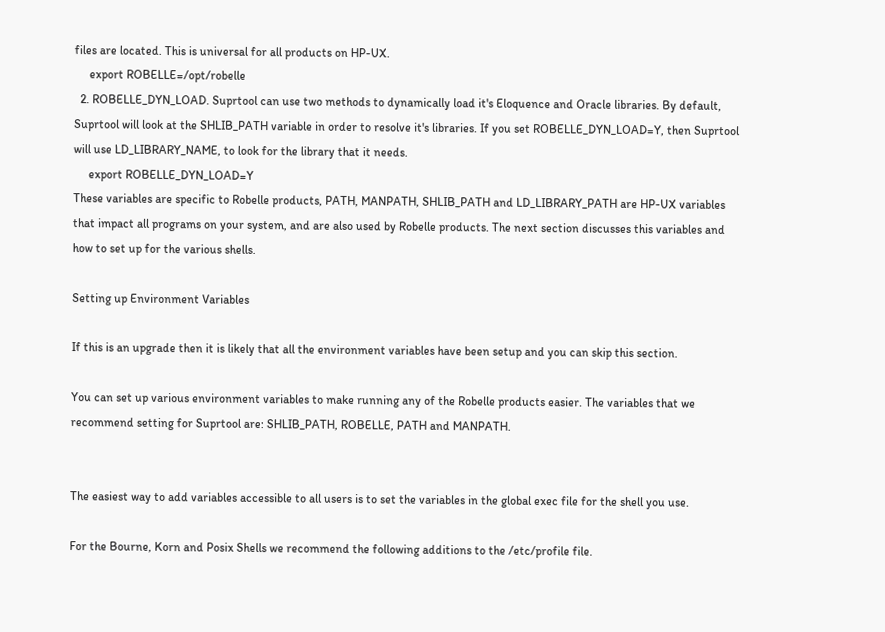files are located. This is universal for all products on HP-UX.
     export ROBELLE=/opt/robelle
  2. ROBELLE_DYN_LOAD. Suprtool can use two methods to dynamically load it's Eloquence and Oracle libraries. By default, Suprtool will look at the SHLIB_PATH variable in order to resolve it's libraries. If you set ROBELLE_DYN_LOAD=Y, then Suprtool will use LD_LIBRARY_NAME, to look for the library that it needs.
     export ROBELLE_DYN_LOAD=Y
These variables are specific to Robelle products, PATH, MANPATH, SHLIB_PATH and LD_LIBRARY_PATH are HP-UX variables that impact all programs on your system, and are also used by Robelle products. The next section discusses this variables and how to set up for the various shells.

Setting up Environment Variables

If this is an upgrade then it is likely that all the environment variables have been setup and you can skip this section.

You can set up various environment variables to make running any of the Robelle products easier. The variables that we recommend setting for Suprtool are: SHLIB_PATH, ROBELLE, PATH and MANPATH.


The easiest way to add variables accessible to all users is to set the variables in the global exec file for the shell you use.

For the Bourne, Korn and Posix Shells we recommend the following additions to the /etc/profile file.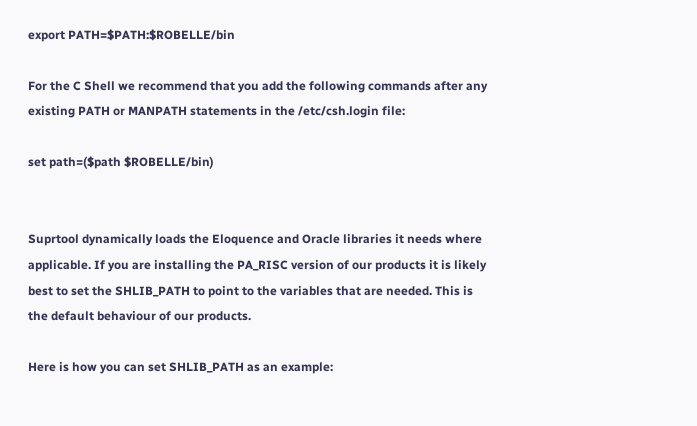export PATH=$PATH:$ROBELLE/bin

For the C Shell we recommend that you add the following commands after any existing PATH or MANPATH statements in the /etc/csh.login file:

set path=($path $ROBELLE/bin)


Suprtool dynamically loads the Eloquence and Oracle libraries it needs where applicable. If you are installing the PA_RISC version of our products it is likely best to set the SHLIB_PATH to point to the variables that are needed. This is the default behaviour of our products.

Here is how you can set SHLIB_PATH as an example: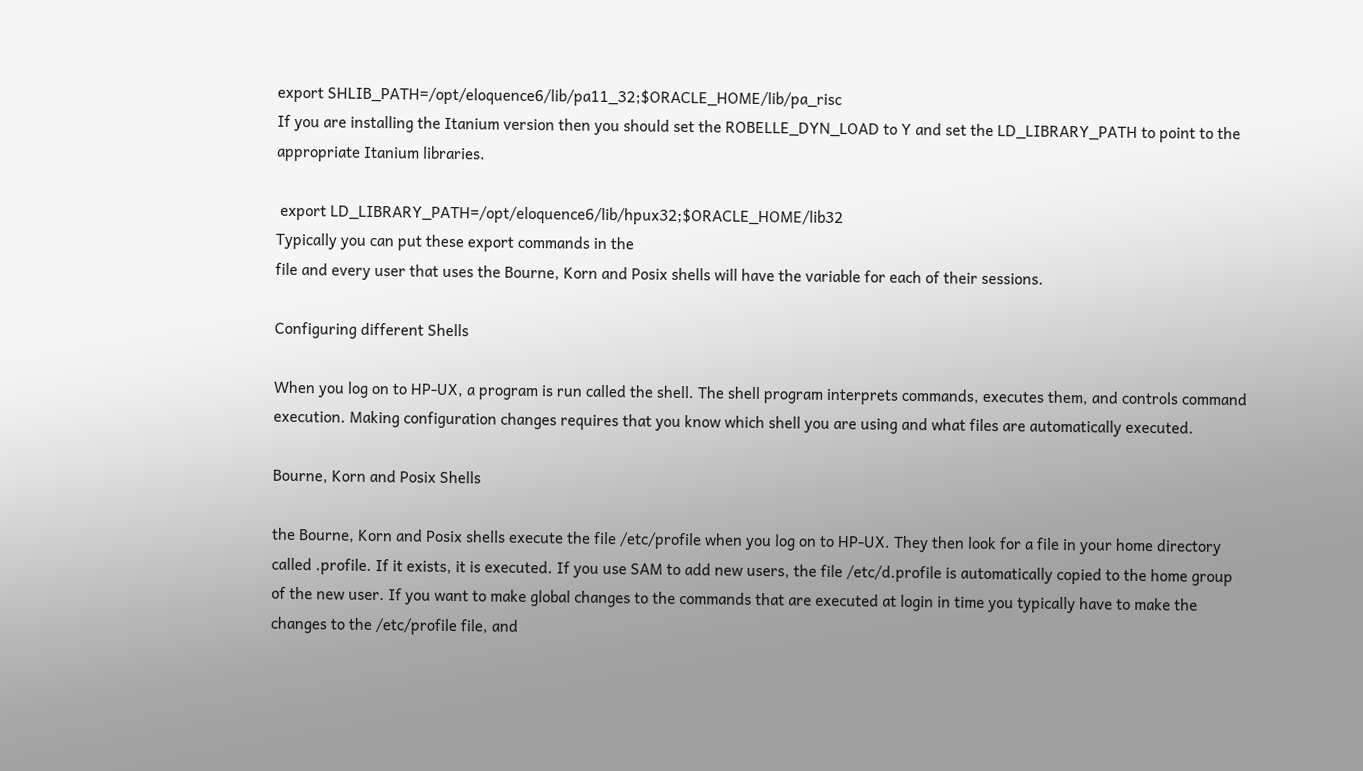export SHLIB_PATH=/opt/eloquence6/lib/pa11_32;$ORACLE_HOME/lib/pa_risc
If you are installing the Itanium version then you should set the ROBELLE_DYN_LOAD to Y and set the LD_LIBRARY_PATH to point to the appropriate Itanium libraries.

 export LD_LIBRARY_PATH=/opt/eloquence6/lib/hpux32;$ORACLE_HOME/lib32
Typically you can put these export commands in the
file and every user that uses the Bourne, Korn and Posix shells will have the variable for each of their sessions.

Configuring different Shells

When you log on to HP-UX, a program is run called the shell. The shell program interprets commands, executes them, and controls command execution. Making configuration changes requires that you know which shell you are using and what files are automatically executed.

Bourne, Korn and Posix Shells

the Bourne, Korn and Posix shells execute the file /etc/profile when you log on to HP-UX. They then look for a file in your home directory called .profile. If it exists, it is executed. If you use SAM to add new users, the file /etc/d.profile is automatically copied to the home group of the new user. If you want to make global changes to the commands that are executed at login in time you typically have to make the changes to the /etc/profile file, and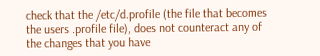check that the /etc/d.profile (the file that becomes the users .profile file), does not counteract any of the changes that you have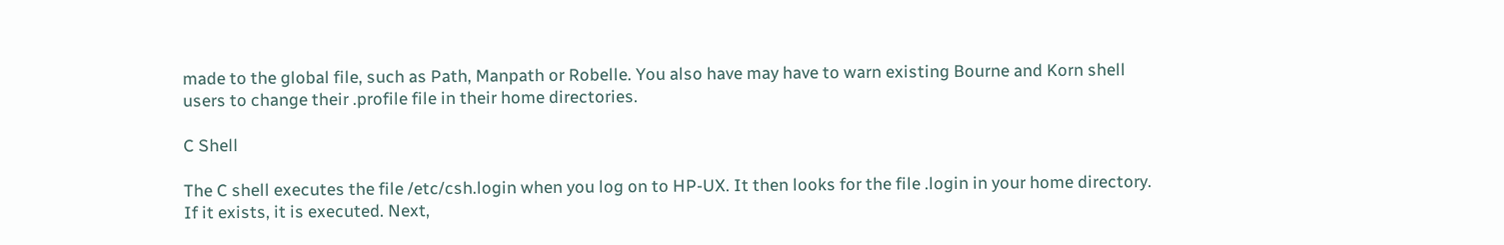made to the global file, such as Path, Manpath or Robelle. You also have may have to warn existing Bourne and Korn shell users to change their .profile file in their home directories.

C Shell

The C shell executes the file /etc/csh.login when you log on to HP-UX. It then looks for the file .login in your home directory. If it exists, it is executed. Next,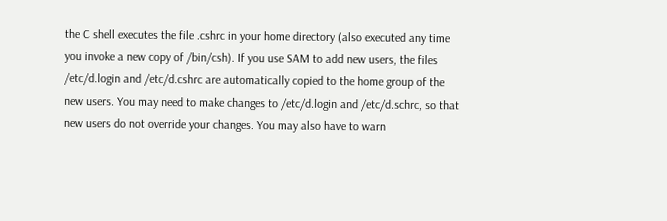the C shell executes the file .cshrc in your home directory (also executed any time you invoke a new copy of /bin/csh). If you use SAM to add new users, the files /etc/d.login and /etc/d.cshrc are automatically copied to the home group of the new users. You may need to make changes to /etc/d.login and /etc/d.schrc, so that new users do not override your changes. You may also have to warn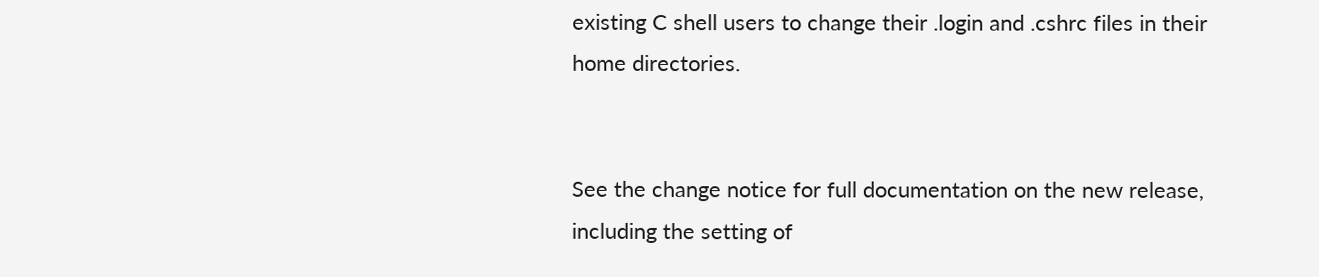existing C shell users to change their .login and .cshrc files in their home directories.


See the change notice for full documentation on the new release, including the setting of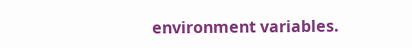environment variables.